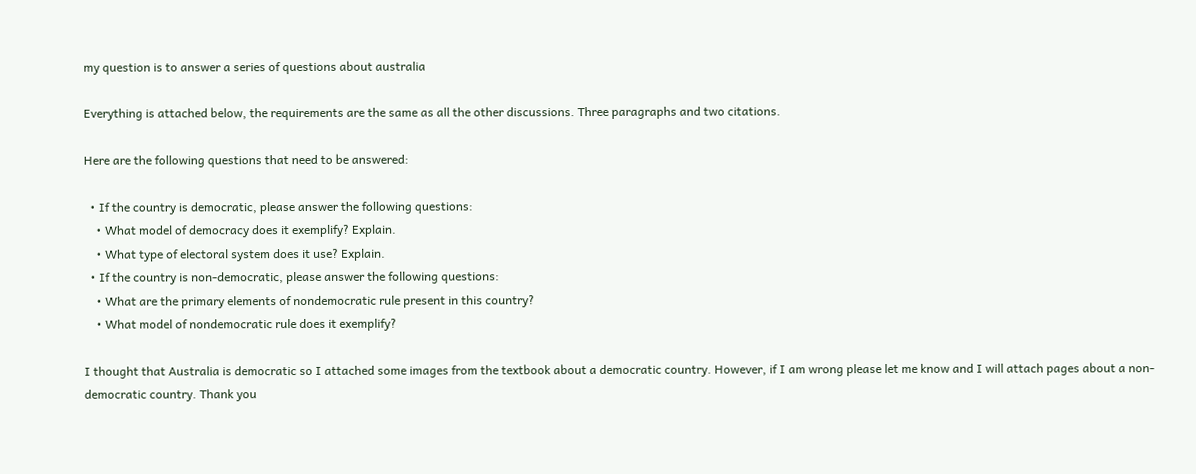my question is to answer a series of questions about australia

Everything is attached below, the requirements are the same as all the other discussions. Three paragraphs and two citations.

Here are the following questions that need to be answered:

  • If the country is democratic, please answer the following questions:
    • What model of democracy does it exemplify? Explain.
    • What type of electoral system does it use? Explain.
  • If the country is non-democratic, please answer the following questions:
    • What are the primary elements of nondemocratic rule present in this country?
    • What model of nondemocratic rule does it exemplify?

I thought that Australia is democratic so I attached some images from the textbook about a democratic country. However, if I am wrong please let me know and I will attach pages about a non-democratic country. Thank you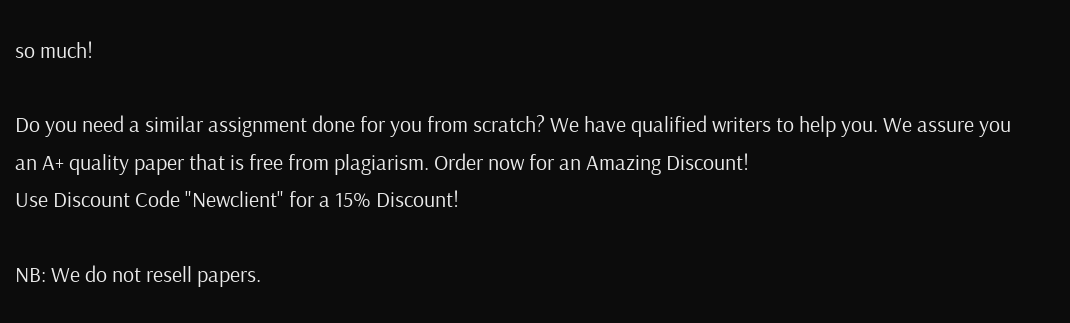so much!

Do you need a similar assignment done for you from scratch? We have qualified writers to help you. We assure you an A+ quality paper that is free from plagiarism. Order now for an Amazing Discount!
Use Discount Code "Newclient" for a 15% Discount!

NB: We do not resell papers.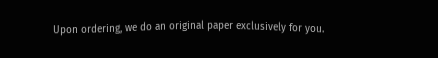Upon ordering, we do an original paper exclusively for you.